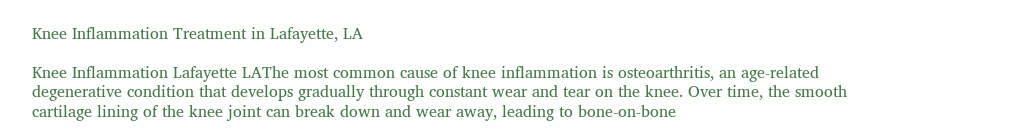Knee Inflammation Treatment in Lafayette, LA

Knee Inflammation Lafayette LAThe most common cause of knee inflammation is osteoarthritis, an age-related degenerative condition that develops gradually through constant wear and tear on the knee. Over time, the smooth cartilage lining of the knee joint can break down and wear away, leading to bone-on-bone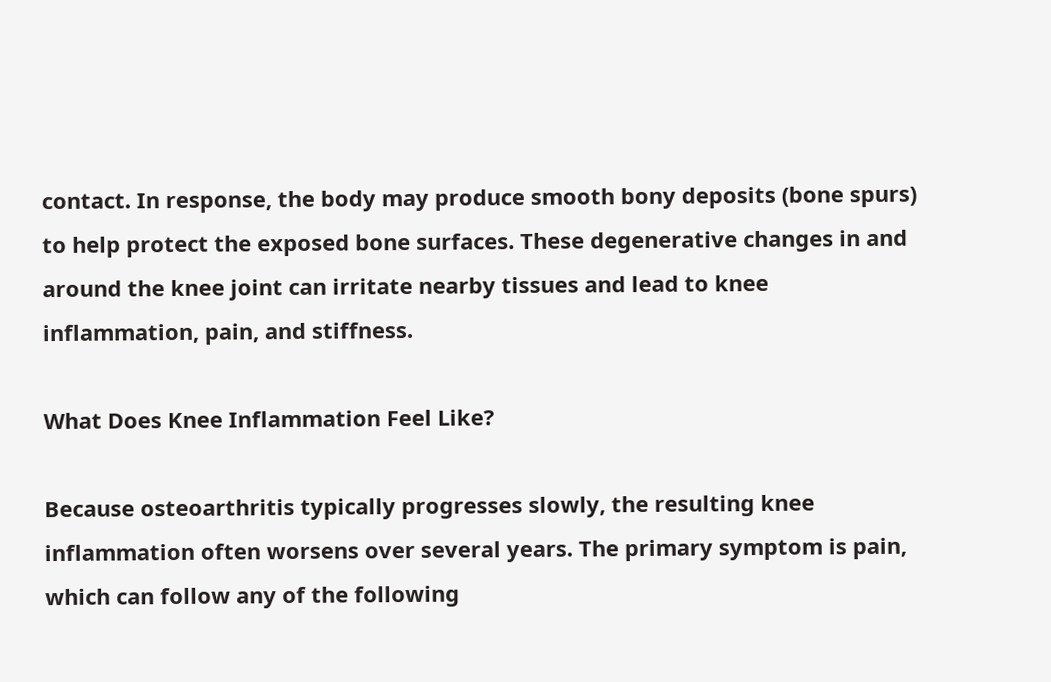contact. In response, the body may produce smooth bony deposits (bone spurs) to help protect the exposed bone surfaces. These degenerative changes in and around the knee joint can irritate nearby tissues and lead to knee inflammation, pain, and stiffness.

What Does Knee Inflammation Feel Like?

Because osteoarthritis typically progresses slowly, the resulting knee inflammation often worsens over several years. The primary symptom is pain, which can follow any of the following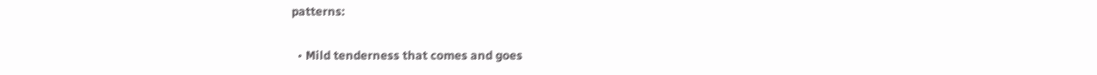patterns:

  • Mild tenderness that comes and goes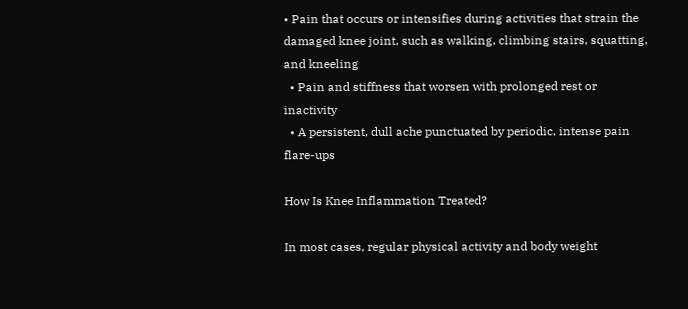• Pain that occurs or intensifies during activities that strain the damaged knee joint, such as walking, climbing stairs, squatting, and kneeling
  • Pain and stiffness that worsen with prolonged rest or inactivity
  • A persistent, dull ache punctuated by periodic, intense pain flare-ups

How Is Knee Inflammation Treated?

In most cases, regular physical activity and body weight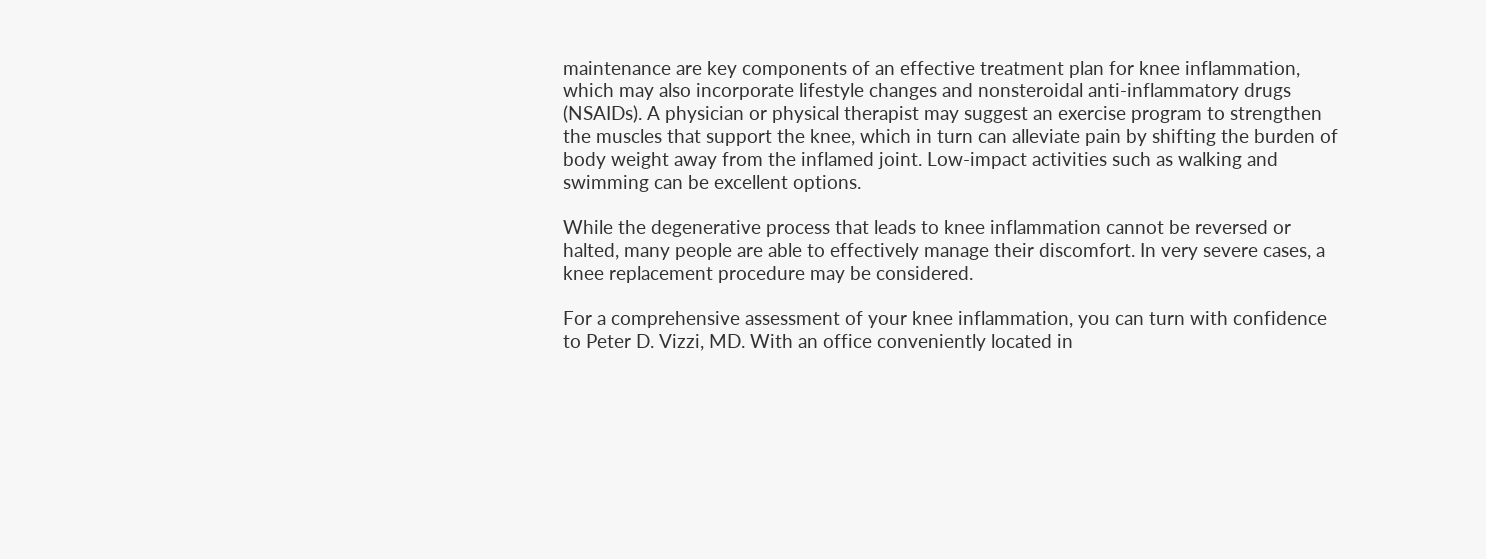maintenance are key components of an effective treatment plan for knee inflammation, which may also incorporate lifestyle changes and nonsteroidal anti-inflammatory drugs (NSAIDs). A physician or physical therapist may suggest an exercise program to strengthen the muscles that support the knee, which in turn can alleviate pain by shifting the burden of body weight away from the inflamed joint. Low-impact activities such as walking and swimming can be excellent options.

While the degenerative process that leads to knee inflammation cannot be reversed or halted, many people are able to effectively manage their discomfort. In very severe cases, a knee replacement procedure may be considered.

For a comprehensive assessment of your knee inflammation, you can turn with confidence to Peter D. Vizzi, MD. With an office conveniently located in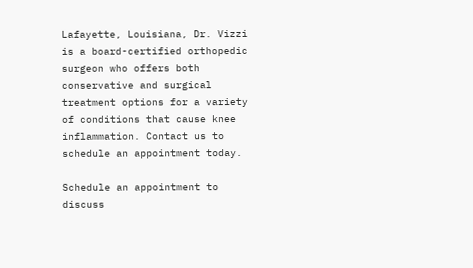Lafayette, Louisiana, Dr. Vizzi is a board-certified orthopedic surgeon who offers both conservative and surgical treatment options for a variety of conditions that cause knee inflammation. Contact us to schedule an appointment today.

Schedule an appointment to discuss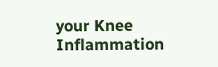your Knee Inflammation